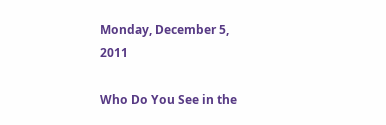Monday, December 5, 2011

Who Do You See in the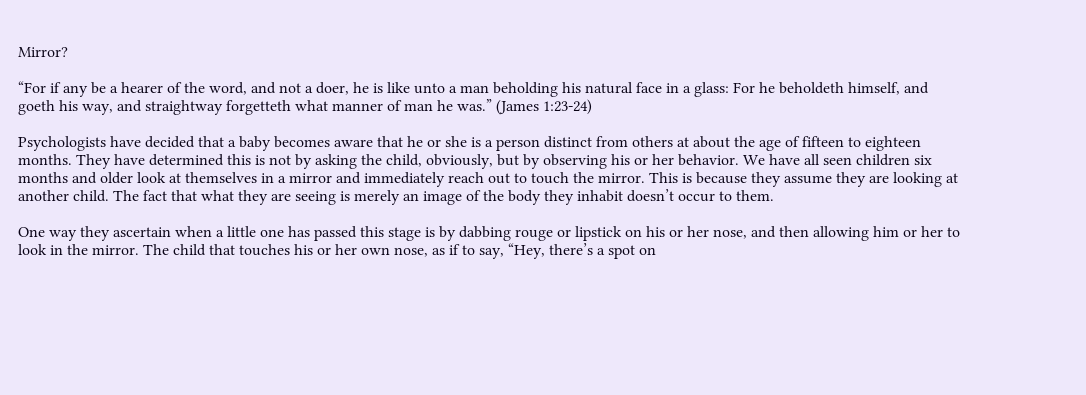Mirror?

“For if any be a hearer of the word, and not a doer, he is like unto a man beholding his natural face in a glass: For he beholdeth himself, and goeth his way, and straightway forgetteth what manner of man he was.” (James 1:23-24)

Psychologists have decided that a baby becomes aware that he or she is a person distinct from others at about the age of fifteen to eighteen months. They have determined this is not by asking the child, obviously, but by observing his or her behavior. We have all seen children six months and older look at themselves in a mirror and immediately reach out to touch the mirror. This is because they assume they are looking at another child. The fact that what they are seeing is merely an image of the body they inhabit doesn’t occur to them.

One way they ascertain when a little one has passed this stage is by dabbing rouge or lipstick on his or her nose, and then allowing him or her to look in the mirror. The child that touches his or her own nose, as if to say, “Hey, there’s a spot on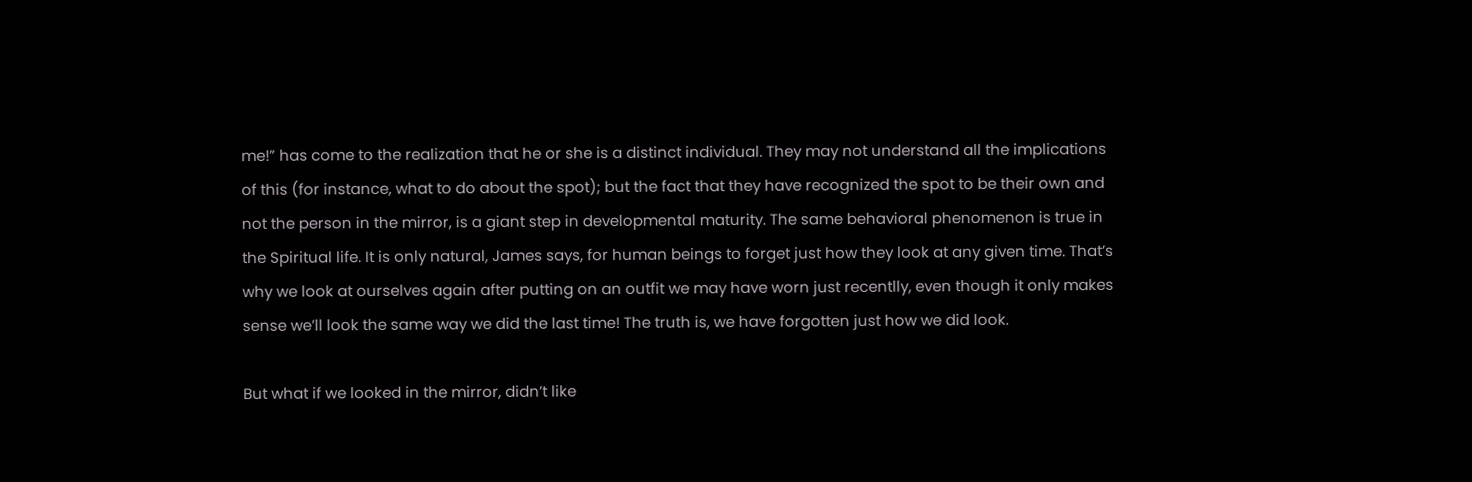me!” has come to the realization that he or she is a distinct individual. They may not understand all the implications of this (for instance, what to do about the spot); but the fact that they have recognized the spot to be their own and not the person in the mirror, is a giant step in developmental maturity. The same behavioral phenomenon is true in the Spiritual life. It is only natural, James says, for human beings to forget just how they look at any given time. That’s why we look at ourselves again after putting on an outfit we may have worn just recentlly, even though it only makes sense we’ll look the same way we did the last time! The truth is, we have forgotten just how we did look.

But what if we looked in the mirror, didn’t like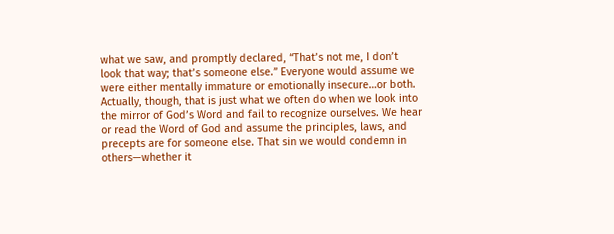what we saw, and promptly declared, “That’s not me, I don’t look that way; that’s someone else.” Everyone would assume we were either mentally immature or emotionally insecure…or both. Actually, though, that is just what we often do when we look into the mirror of God’s Word and fail to recognize ourselves. We hear or read the Word of God and assume the principles, laws, and precepts are for someone else. That sin we would condemn in others—whether it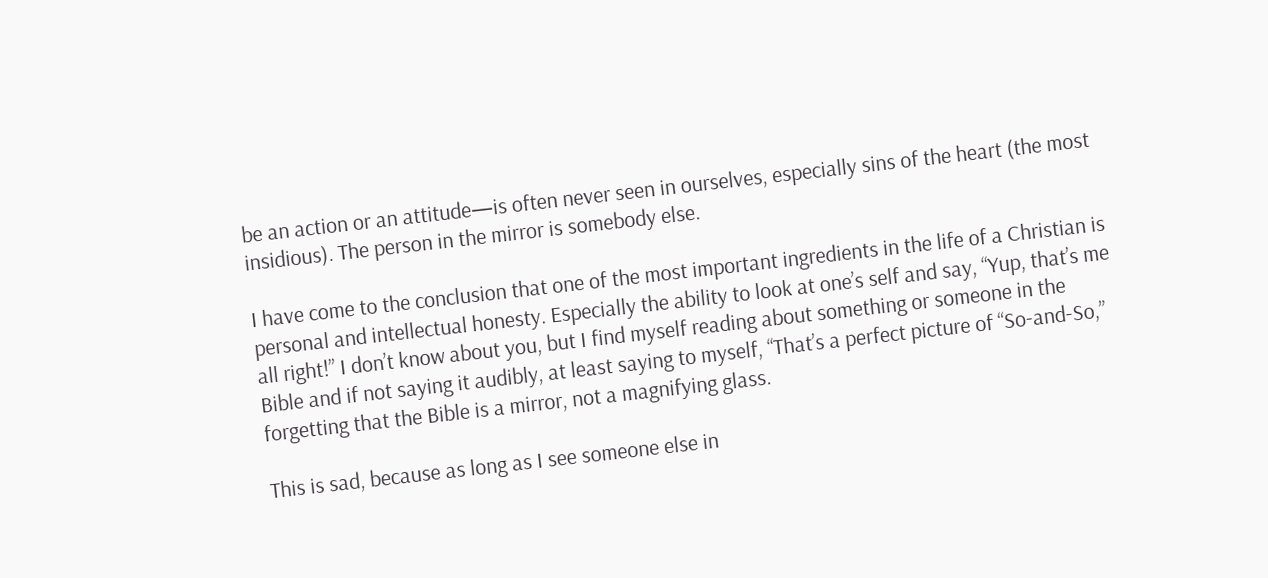be an action or an attitude—is often never seen in ourselves, especially sins of the heart (the most insidious). The person in the mirror is somebody else.

I have come to the conclusion that one of the most important ingredients in the life of a Christian is personal and intellectual honesty. Especially the ability to look at one’s self and say, “Yup, that’s me all right!” I don’t know about you, but I find myself reading about something or someone in the Bible and if not saying it audibly, at least saying to myself, “That’s a perfect picture of “So-and-So,” forgetting that the Bible is a mirror, not a magnifying glass.

This is sad, because as long as I see someone else in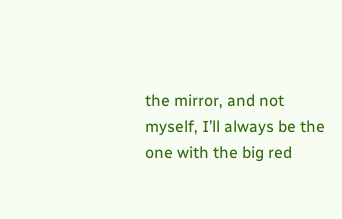the mirror, and not myself, I’ll always be the one with the big red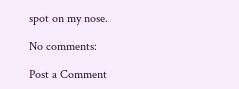spot on my nose.

No comments:

Post a Comment